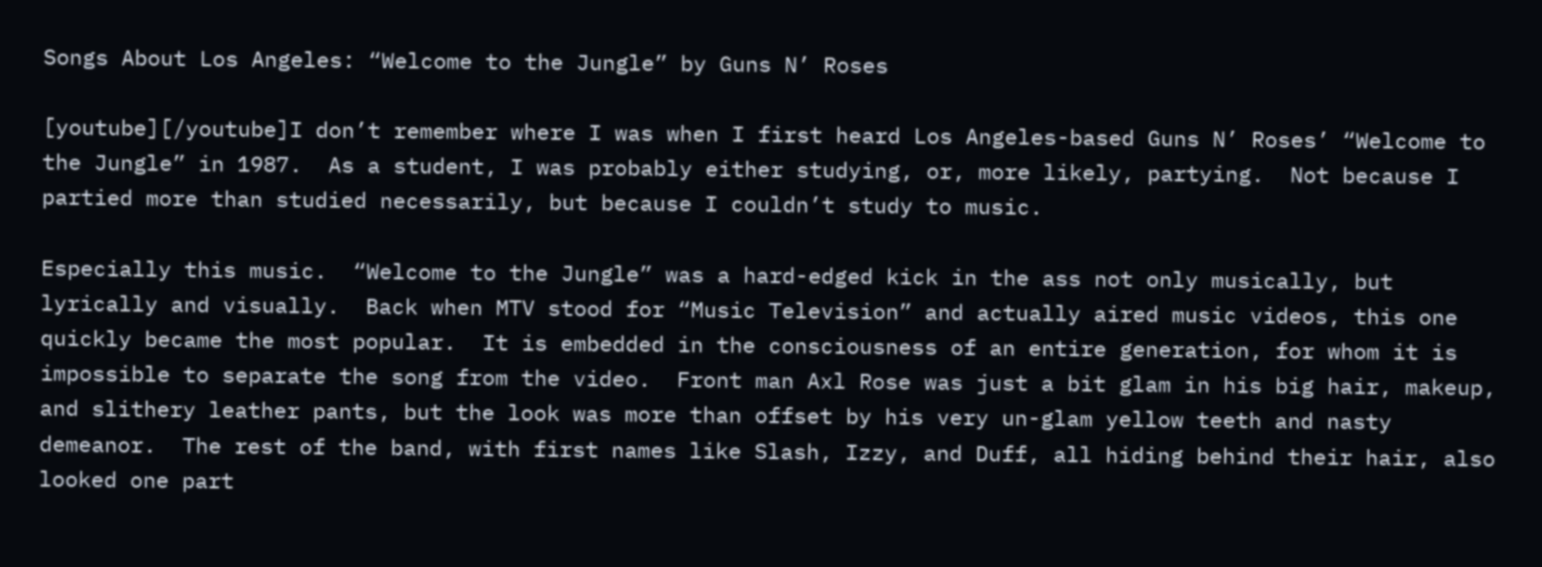Songs About Los Angeles: “Welcome to the Jungle” by Guns N’ Roses

[youtube][/youtube]I don’t remember where I was when I first heard Los Angeles-based Guns N’ Roses’ “Welcome to the Jungle” in 1987.  As a student, I was probably either studying, or, more likely, partying.  Not because I partied more than studied necessarily, but because I couldn’t study to music.

Especially this music.  “Welcome to the Jungle” was a hard-edged kick in the ass not only musically, but lyrically and visually.  Back when MTV stood for “Music Television” and actually aired music videos, this one quickly became the most popular.  It is embedded in the consciousness of an entire generation, for whom it is impossible to separate the song from the video.  Front man Axl Rose was just a bit glam in his big hair, makeup, and slithery leather pants, but the look was more than offset by his very un-glam yellow teeth and nasty demeanor.  The rest of the band, with first names like Slash, Izzy, and Duff, all hiding behind their hair, also looked one part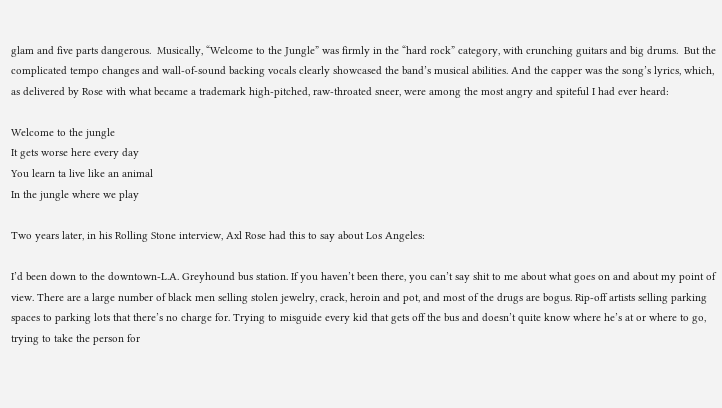glam and five parts dangerous.  Musically, “Welcome to the Jungle” was firmly in the “hard rock” category, with crunching guitars and big drums.  But the complicated tempo changes and wall-of-sound backing vocals clearly showcased the band’s musical abilities. And the capper was the song’s lyrics, which, as delivered by Rose with what became a trademark high-pitched, raw-throated sneer, were among the most angry and spiteful I had ever heard:

Welcome to the jungle
It gets worse here every day
You learn ta live like an animal
In the jungle where we play

Two years later, in his Rolling Stone interview, Axl Rose had this to say about Los Angeles:

I’d been down to the downtown-L.A. Greyhound bus station. If you haven’t been there, you can’t say shit to me about what goes on and about my point of view. There are a large number of black men selling stolen jewelry, crack, heroin and pot, and most of the drugs are bogus. Rip-off artists selling parking spaces to parking lots that there’s no charge for. Trying to misguide every kid that gets off the bus and doesn’t quite know where he’s at or where to go, trying to take the person for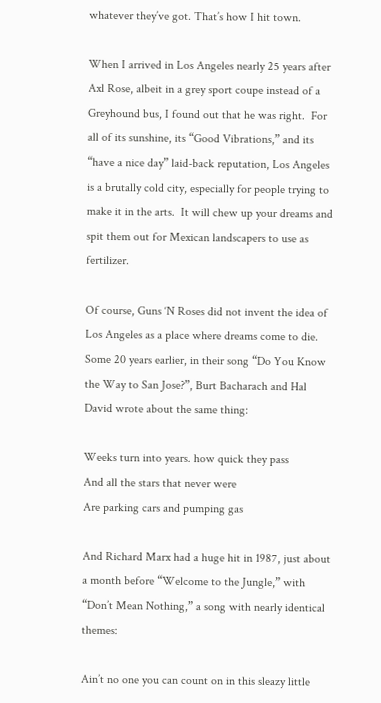whatever they’ve got. That’s how I hit town.

When I arrived in Los Angeles nearly 25 years after Axl Rose, albeit in a grey sport coupe instead of a Greyhound bus, I found out that he was right.  For all of its sunshine, its “Good Vibrations,” and its “have a nice day” laid-back reputation, Los Angeles is a brutally cold city, especially for people trying to make it in the arts.  It will chew up your dreams and spit them out for Mexican landscapers to use as fertilizer.

Of course, Guns ‘N Roses did not invent the idea of Los Angeles as a place where dreams come to die.   Some 20 years earlier, in their song “Do You Know the Way to San Jose?”, Burt Bacharach and Hal David wrote about the same thing:

Weeks turn into years. how quick they pass
And all the stars that never were
Are parking cars and pumping gas

And Richard Marx had a huge hit in 1987, just about a month before “Welcome to the Jungle,” with “Don’t Mean Nothing,” a song with nearly identical themes:

Ain’t no one you can count on in this sleazy little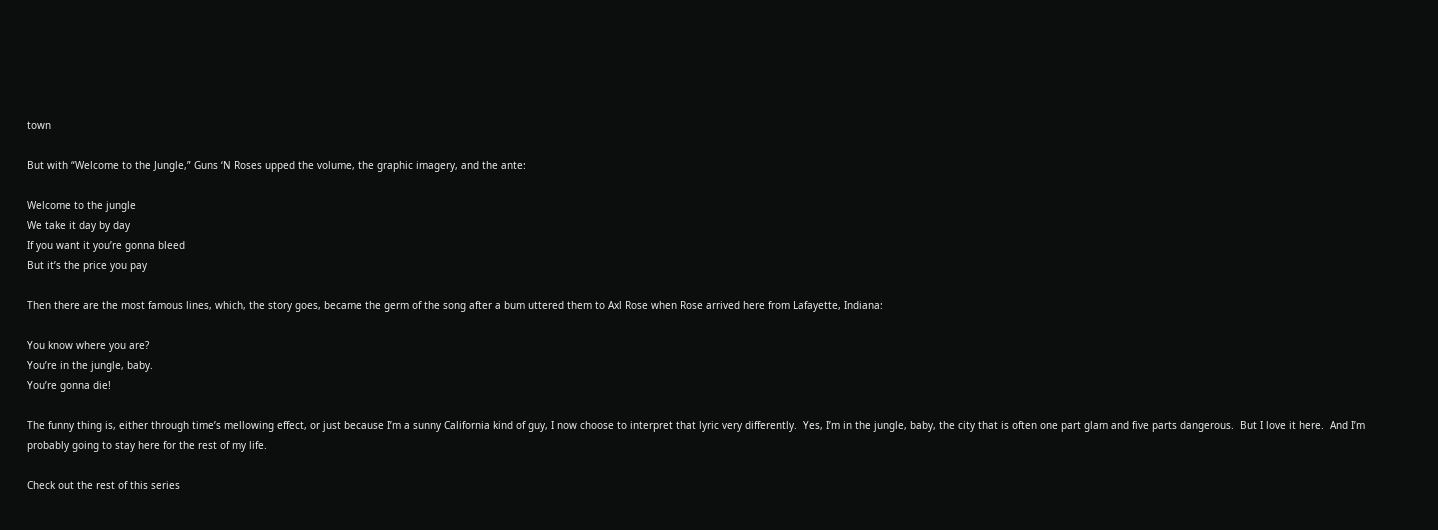town

But with “Welcome to the Jungle,” Guns ‘N Roses upped the volume, the graphic imagery, and the ante:

Welcome to the jungle
We take it day by day
If you want it you’re gonna bleed
But it’s the price you pay

Then there are the most famous lines, which, the story goes, became the germ of the song after a bum uttered them to Axl Rose when Rose arrived here from Lafayette, Indiana:

You know where you are?
You’re in the jungle, baby.
You’re gonna die!

The funny thing is, either through time’s mellowing effect, or just because I’m a sunny California kind of guy, I now choose to interpret that lyric very differently.  Yes, I’m in the jungle, baby, the city that is often one part glam and five parts dangerous.  But I love it here.  And I’m probably going to stay here for the rest of my life.

Check out the rest of this series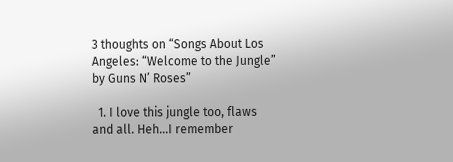3 thoughts on “Songs About Los Angeles: “Welcome to the Jungle” by Guns N’ Roses”

  1. I love this jungle too, flaws and all. Heh…I remember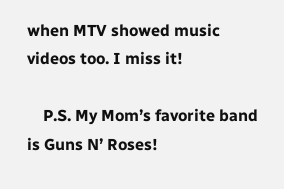when MTV showed music videos too. I miss it!

    P.S. My Mom’s favorite band is Guns N’ Roses!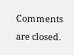Comments are closed.